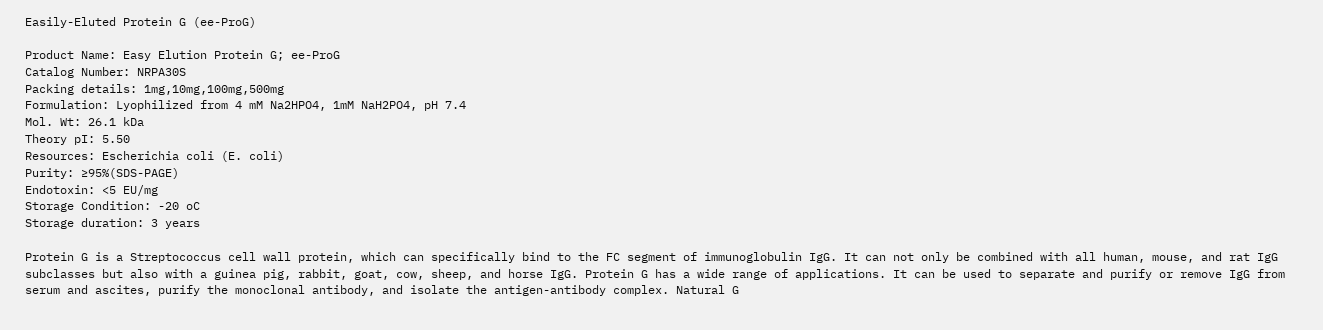Easily-Eluted Protein G (ee-ProG)

Product Name: Easy Elution Protein G; ee-ProG
Catalog Number: NRPA30S
Packing details: 1mg,10mg,100mg,500mg
Formulation: Lyophilized from 4 mM Na2HPO4, 1mM NaH2PO4, pH 7.4
Mol. Wt: 26.1 kDa
Theory pI: 5.50
Resources: Escherichia coli (E. coli)
Purity: ≥95%(SDS-PAGE)
Endotoxin: <5 EU/mg
Storage Condition: -20 oC
Storage duration: 3 years

Protein G is a Streptococcus cell wall protein, which can specifically bind to the FC segment of immunoglobulin IgG. It can not only be combined with all human, mouse, and rat IgG subclasses but also with a guinea pig, rabbit, goat, cow, sheep, and horse IgG. Protein G has a wide range of applications. It can be used to separate and purify or remove IgG from serum and ascites, purify the monoclonal antibody, and isolate the antigen-antibody complex. Natural G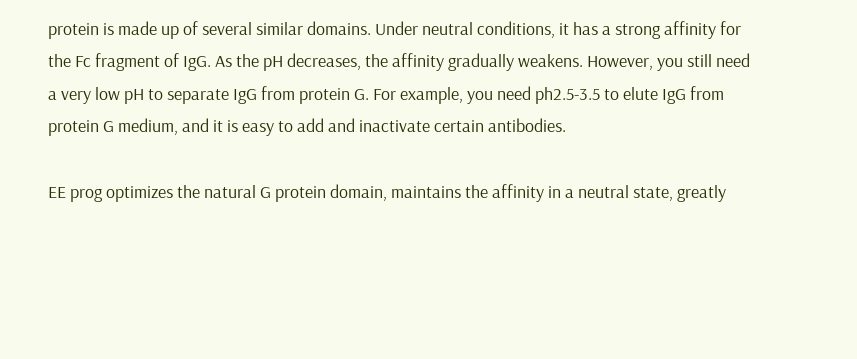protein is made up of several similar domains. Under neutral conditions, it has a strong affinity for the Fc fragment of IgG. As the pH decreases, the affinity gradually weakens. However, you still need a very low pH to separate IgG from protein G. For example, you need ph2.5-3.5 to elute IgG from protein G medium, and it is easy to add and inactivate certain antibodies.

EE prog optimizes the natural G protein domain, maintains the affinity in a neutral state, greatly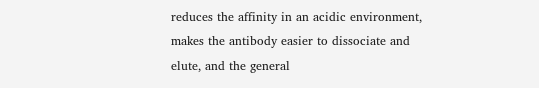reduces the affinity in an acidic environment, makes the antibody easier to dissociate and elute, and the general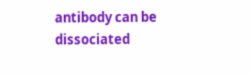antibody can be dissociated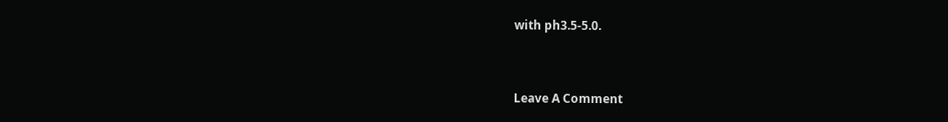with ph3.5-5.0.


Leave A Comment